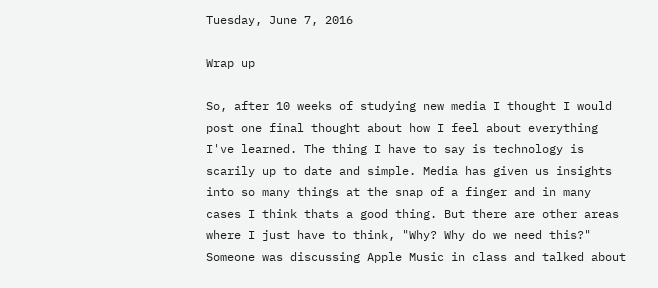Tuesday, June 7, 2016

Wrap up

So, after 10 weeks of studying new media I thought I would post one final thought about how I feel about everything I've learned. The thing I have to say is technology is scarily up to date and simple. Media has given us insights into so many things at the snap of a finger and in many cases I think thats a good thing. But there are other areas where I just have to think, "Why? Why do we need this?"
Someone was discussing Apple Music in class and talked about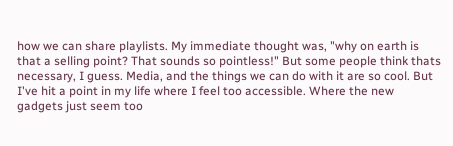how we can share playlists. My immediate thought was, "why on earth is that a selling point? That sounds so pointless!" But some people think thats necessary, I guess. Media, and the things we can do with it are so cool. But I've hit a point in my life where I feel too accessible. Where the new gadgets just seem too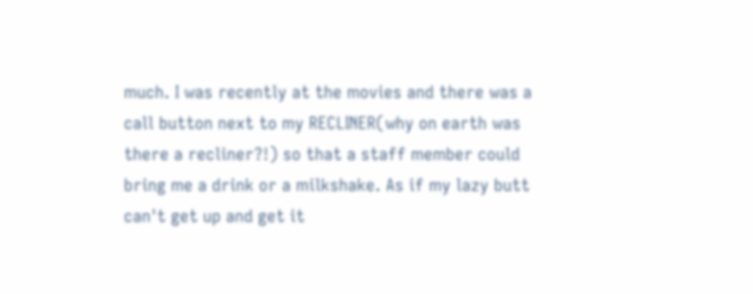much. I was recently at the movies and there was a call button next to my RECLINER(why on earth was there a recliner?!) so that a staff member could bring me a drink or a milkshake. As if my lazy butt can't get up and get it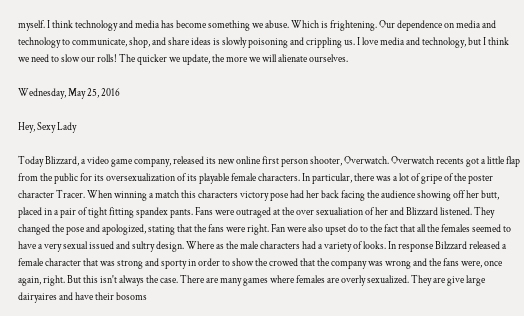myself. I think technology and media has become something we abuse. Which is frightening. Our dependence on media and technology to communicate, shop, and share ideas is slowly poisoning and crippling us. I love media and technology, but I think we need to slow our rolls! The quicker we update, the more we will alienate ourselves.

Wednesday, May 25, 2016

Hey, Sexy Lady

Today Blizzard, a video game company, released its new online first person shooter, Overwatch. Overwatch recents got a little flap from the public for its oversexualization of its playable female characters. In particular, there was a lot of gripe of the poster character Tracer. When winning a match this characters victory pose had her back facing the audience showing off her butt, placed in a pair of tight fitting spandex pants. Fans were outraged at the over sexualiation of her and Blizzard listened. They changed the pose and apologized, stating that the fans were right. Fan were also upset do to the fact that all the females seemed to have a very sexual issued and sultry design. Where as the male characters had a variety of looks. In response Bilzzard released a female character that was strong and sporty in order to show the crowed that the company was wrong and the fans were, once again, right. But this isn't always the case. There are many games where females are overly sexualized. They are give large dairyaires and have their bosoms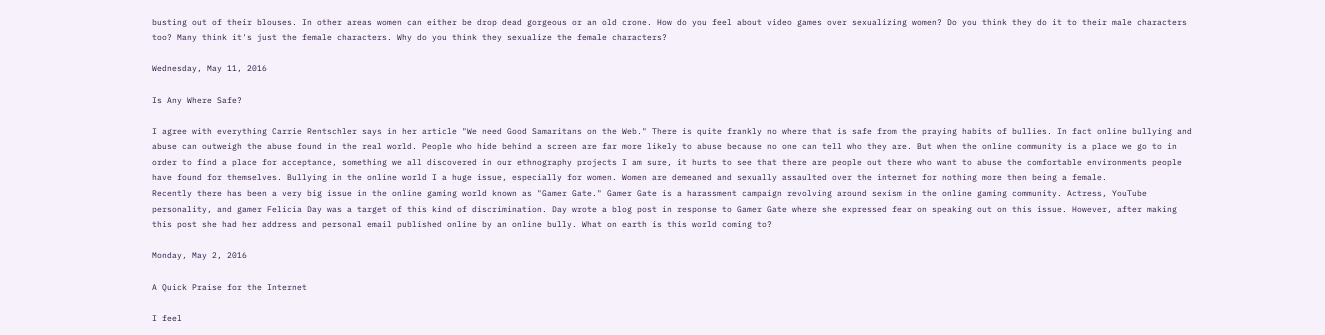busting out of their blouses. In other areas women can either be drop dead gorgeous or an old crone. How do you feel about video games over sexualizing women? Do you think they do it to their male characters too? Many think it's just the female characters. Why do you think they sexualize the female characters?

Wednesday, May 11, 2016

Is Any Where Safe?

I agree with everything Carrie Rentschler says in her article "We need Good Samaritans on the Web." There is quite frankly no where that is safe from the praying habits of bullies. In fact online bullying and abuse can outweigh the abuse found in the real world. People who hide behind a screen are far more likely to abuse because no one can tell who they are. But when the online community is a place we go to in order to find a place for acceptance, something we all discovered in our ethnography projects I am sure, it hurts to see that there are people out there who want to abuse the comfortable environments people have found for themselves. Bullying in the online world I a huge issue, especially for women. Women are demeaned and sexually assaulted over the internet for nothing more then being a female.
Recently there has been a very big issue in the online gaming world known as "Gamer Gate." Gamer Gate is a harassment campaign revolving around sexism in the online gaming community. Actress, YouTube personality, and gamer Felicia Day was a target of this kind of discrimination. Day wrote a blog post in response to Gamer Gate where she expressed fear on speaking out on this issue. However, after making this post she had her address and personal email published online by an online bully. What on earth is this world coming to?

Monday, May 2, 2016

A Quick Praise for the Internet

I feel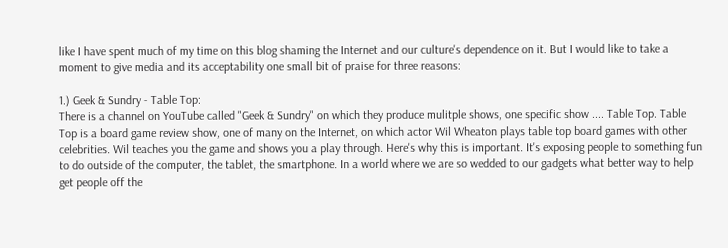like I have spent much of my time on this blog shaming the Internet and our culture's dependence on it. But I would like to take a moment to give media and its acceptability one small bit of praise for three reasons:

1.) Geek & Sundry - Table Top:
There is a channel on YouTube called "Geek & Sundry" on which they produce mulitple shows, one specific show .... Table Top. Table Top is a board game review show, one of many on the Internet, on which actor Wil Wheaton plays table top board games with other celebrities. Wil teaches you the game and shows you a play through. Here's why this is important. It's exposing people to something fun to do outside of the computer, the tablet, the smartphone. In a world where we are so wedded to our gadgets what better way to help get people off the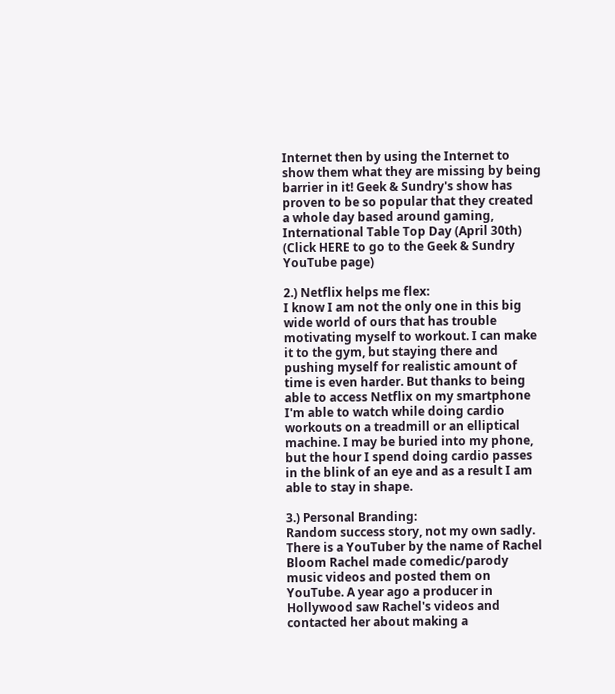Internet then by using the Internet to show them what they are missing by being barrier in it! Geek & Sundry's show has proven to be so popular that they created a whole day based around gaming, International Table Top Day (April 30th)
(Click HERE to go to the Geek & Sundry YouTube page)

2.) Netflix helps me flex:
I know I am not the only one in this big wide world of ours that has trouble motivating myself to workout. I can make it to the gym, but staying there and pushing myself for realistic amount of time is even harder. But thanks to being able to access Netflix on my smartphone I'm able to watch while doing cardio workouts on a treadmill or an elliptical machine. I may be buried into my phone, but the hour I spend doing cardio passes in the blink of an eye and as a result I am able to stay in shape.

3.) Personal Branding:
Random success story, not my own sadly.
There is a YouTuber by the name of Rachel Bloom Rachel made comedic/parody music videos and posted them on YouTube. A year ago a producer in Hollywood saw Rachel's videos and contacted her about making a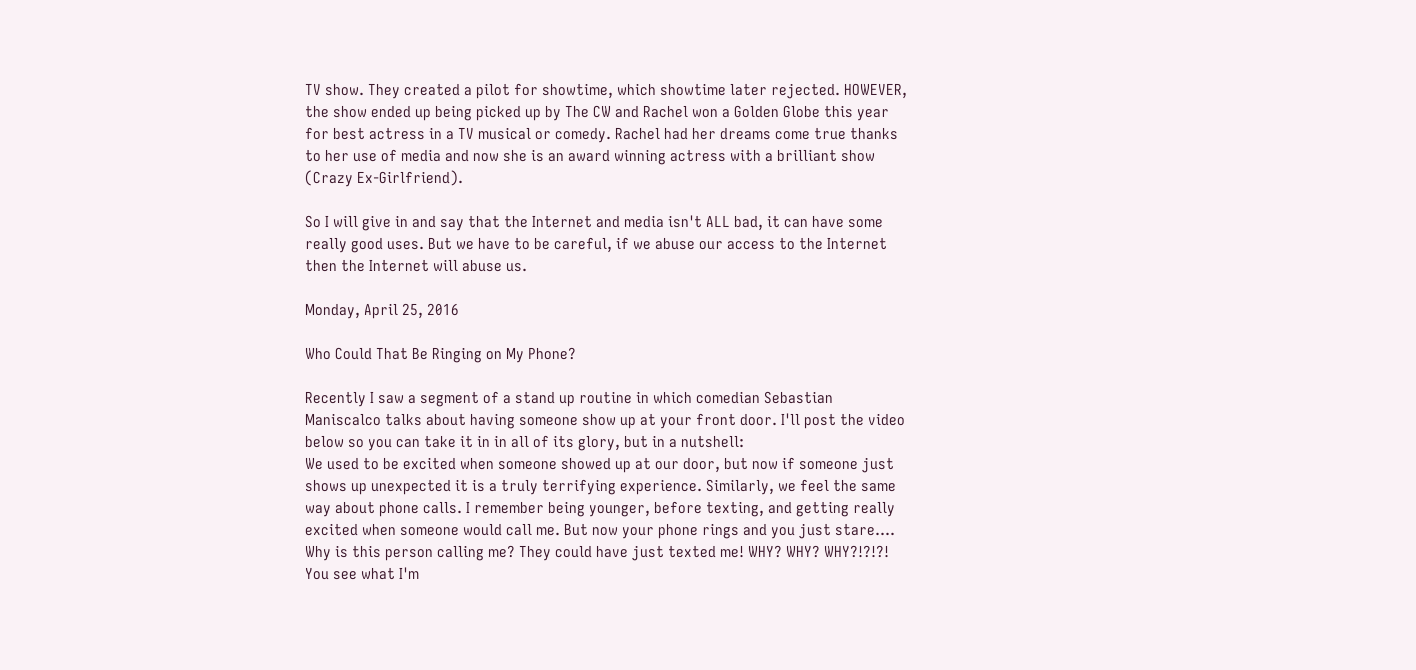TV show. They created a pilot for showtime, which showtime later rejected. HOWEVER, the show ended up being picked up by The CW and Rachel won a Golden Globe this year for best actress in a TV musical or comedy. Rachel had her dreams come true thanks to her use of media and now she is an award winning actress with a brilliant show (Crazy Ex-Girlfriend).

So I will give in and say that the Internet and media isn't ALL bad, it can have some really good uses. But we have to be careful, if we abuse our access to the Internet then the Internet will abuse us.

Monday, April 25, 2016

Who Could That Be Ringing on My Phone?

Recently I saw a segment of a stand up routine in which comedian Sebastian Maniscalco talks about having someone show up at your front door. I'll post the video below so you can take it in in all of its glory, but in a nutshell:
We used to be excited when someone showed up at our door, but now if someone just shows up unexpected it is a truly terrifying experience. Similarly, we feel the same way about phone calls. I remember being younger, before texting, and getting really excited when someone would call me. But now your phone rings and you just stare....
Why is this person calling me? They could have just texted me! WHY? WHY? WHY?!?!?!
You see what I'm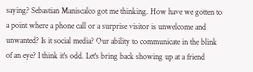saying? Sebastian Maniscalco got me thinking. How have we gotten to a point where a phone call or a surprise visitor is unwelcome and unwanted? Is it social media? Our ability to communicate in the blink of an eye? I think it's odd. Let's bring back showing up at a friend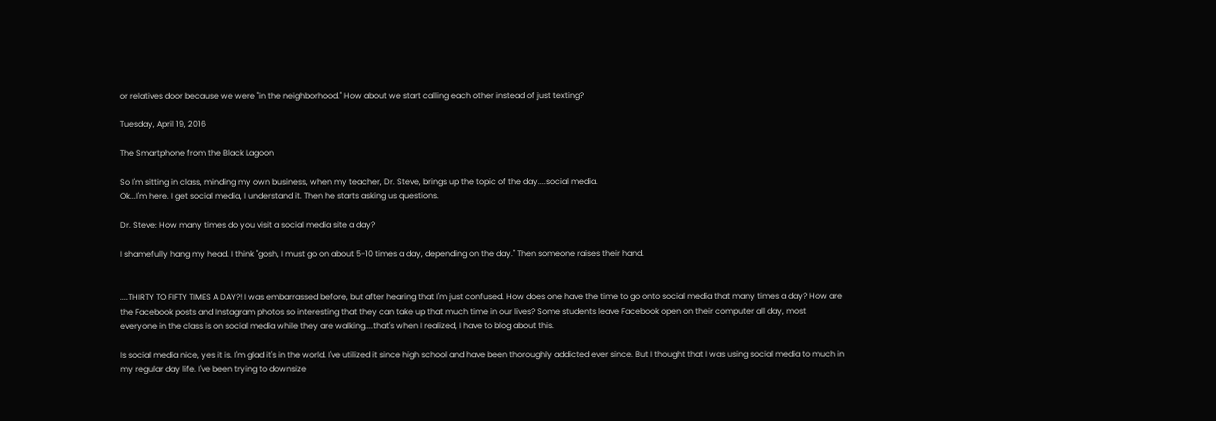or relatives door because we were "in the neighborhood." How about we start calling each other instead of just texting?

Tuesday, April 19, 2016

The Smartphone from the Black Lagoon

So I'm sitting in class, minding my own business, when my teacher, Dr. Steve, brings up the topic of the day....social media.
Ok...I'm here. I get social media, I understand it. Then he starts asking us questions.

Dr. Steve: How many times do you visit a social media site a day?

I shamefully hang my head. I think "gosh, I must go on about 5-10 times a day, depending on the day." Then someone raises their hand.


....THIRTY TO FIFTY TIMES A DAY?! I was embarrassed before, but after hearing that I'm just confused. How does one have the time to go onto social media that many times a day? How are the Facebook posts and Instagram photos so interesting that they can take up that much time in our lives? Some students leave Facebook open on their computer all day, most everyone in the class is on social media while they are walking....that's when I realized, I have to blog about this.

Is social media nice, yes it is. I'm glad it's in the world. I've utilized it since high school and have been thoroughly addicted ever since. But I thought that I was using social media to much in my regular day life. I've been trying to downsize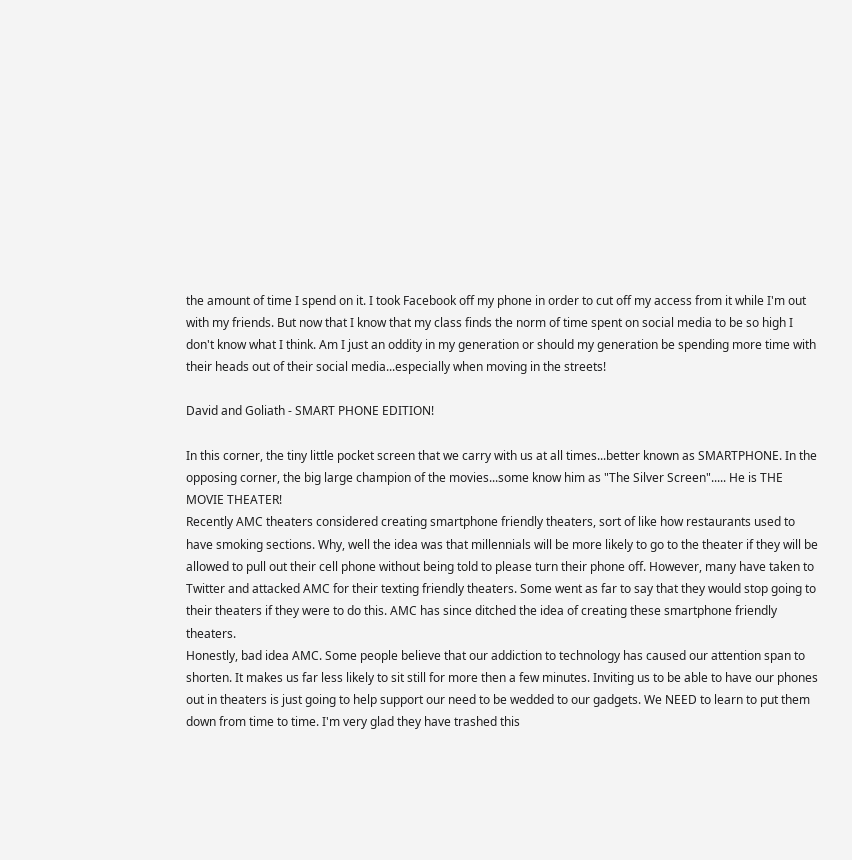the amount of time I spend on it. I took Facebook off my phone in order to cut off my access from it while I'm out with my friends. But now that I know that my class finds the norm of time spent on social media to be so high I don't know what I think. Am I just an oddity in my generation or should my generation be spending more time with their heads out of their social media...especially when moving in the streets!

David and Goliath - SMART PHONE EDITION!

In this corner, the tiny little pocket screen that we carry with us at all times...better known as SMARTPHONE. In the opposing corner, the big large champion of the movies...some know him as "The Silver Screen"..... He is THE MOVIE THEATER!
Recently AMC theaters considered creating smartphone friendly theaters, sort of like how restaurants used to have smoking sections. Why, well the idea was that millennials will be more likely to go to the theater if they will be allowed to pull out their cell phone without being told to please turn their phone off. However, many have taken to Twitter and attacked AMC for their texting friendly theaters. Some went as far to say that they would stop going to their theaters if they were to do this. AMC has since ditched the idea of creating these smartphone friendly theaters.
Honestly, bad idea AMC. Some people believe that our addiction to technology has caused our attention span to shorten. It makes us far less likely to sit still for more then a few minutes. Inviting us to be able to have our phones out in theaters is just going to help support our need to be wedded to our gadgets. We NEED to learn to put them down from time to time. I'm very glad they have trashed this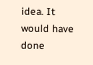idea. It would have done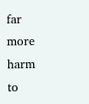far more harm to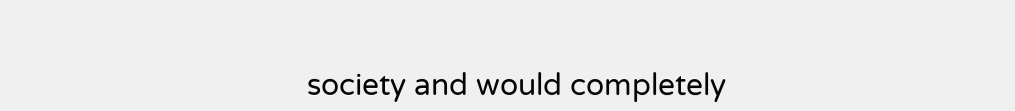society and would completely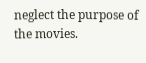neglect the purpose of the movies.